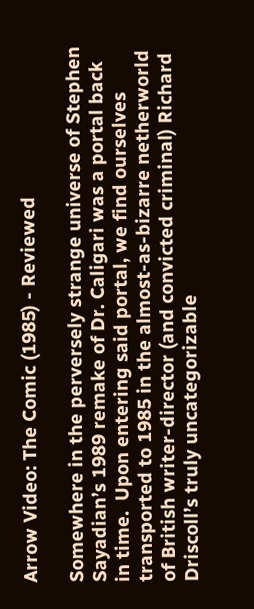Arrow Video: The Comic (1985) - Reviewed

Somewhere in the perversely strange universe of Stephen Sayadian’s 1989 remake of Dr. Caligari was a portal back in time.  Upon entering said portal, we find ourselves transported to 1985 in the almost-as-bizarre netherworld of British writer-director (and convicted criminal) Richard Driscoll’s truly uncategorizable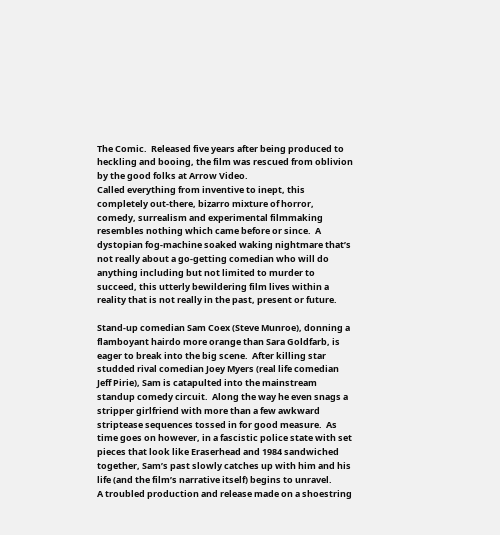The Comic.  Released five years after being produced to heckling and booing, the film was rescued from oblivion by the good folks at Arrow Video.
Called everything from inventive to inept, this completely out-there, bizarro mixture of horror, comedy, surrealism and experimental filmmaking resembles nothing which came before or since.  A dystopian fog-machine soaked waking nightmare that’s not really about a go-getting comedian who will do anything including but not limited to murder to succeed, this utterly bewildering film lives within a reality that is not really in the past, present or future.

Stand-up comedian Sam Coex (Steve Munroe), donning a flamboyant hairdo more orange than Sara Goldfarb, is eager to break into the big scene.  After killing star studded rival comedian Joey Myers (real life comedian Jeff Pirie), Sam is catapulted into the mainstream standup comedy circuit.  Along the way he even snags a stripper girlfriend with more than a few awkward striptease sequences tossed in for good measure.  As time goes on however, in a fascistic police state with set pieces that look like Eraserhead and 1984 sandwiched together, Sam’s past slowly catches up with him and his life (and the film’s narrative itself) begins to unravel.
A troubled production and release made on a shoestring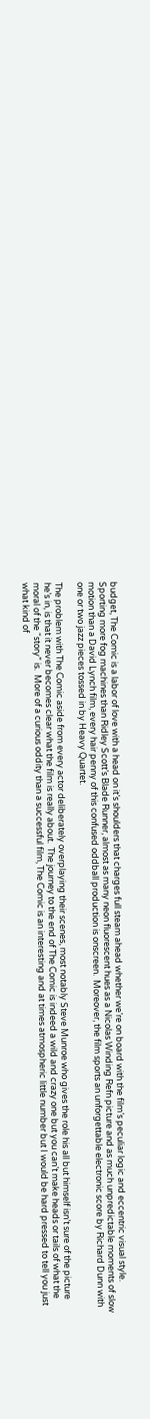budget, The Comic is a labor of love with a head on it’s shoulders that charges full steam ahead whether we’re on board with the film’s peculiar logic and eccentric visual style.  Sporting more fog machines than Ridley Scott’s Blade Runner, almost as many neon fluorescent hues as a Nicolas Winding Refn picture and as much unpredictable moments of slow motion than a David Lynch film, every hair penny of this confused oddball production is onscreen.  Moreover, the film sports an unforgettable electronic score by Richard Dunn with one or two jazz pieces tossed in by Heavy Quartet.

The problem with The Comic aside from every actor deliberately overplaying their scenes, most notably Steve Munroe who gives the role his all but himself isn’t sure of the picture he’s in, is that it never becomes clear what the film is really about.  The journey to the end of The Comic is indeed a wild and crazy one but you can’t make heads or tails of what the moral of the “story” is.  More of a curious oddity than a successful film, The Comic is an interesting and at times atmospheric little number but I would be hard pressed to tell you just what kind of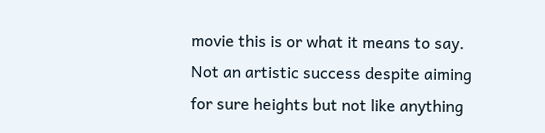movie this is or what it means to say.  Not an artistic success despite aiming for sure heights but not like anything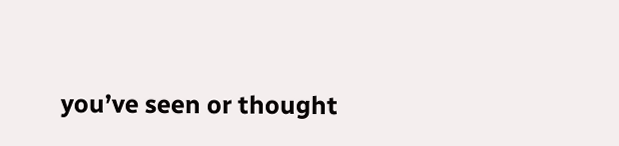you’ve seen or thought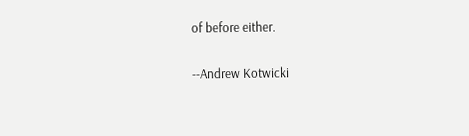of before either.

--Andrew Kotwicki